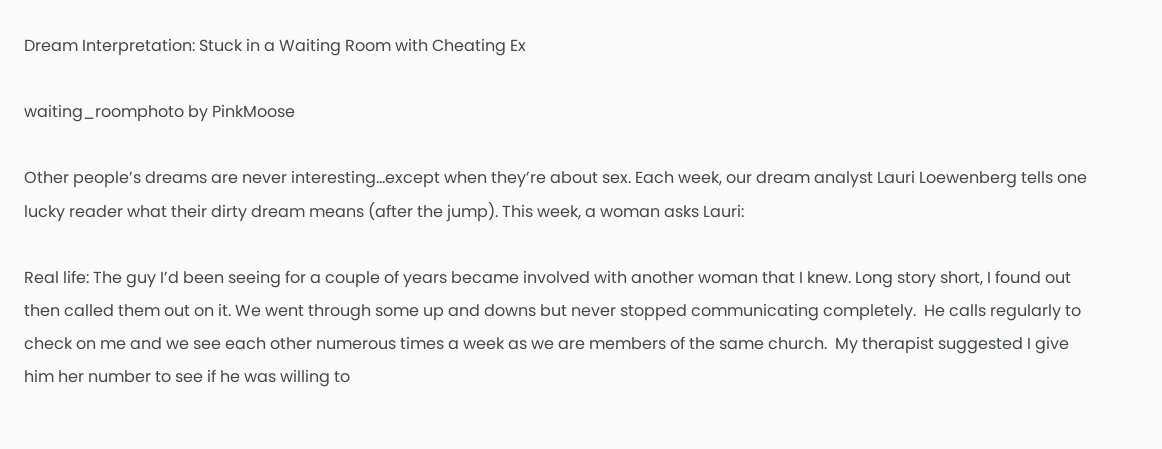Dream Interpretation: Stuck in a Waiting Room with Cheating Ex

waiting_roomphoto by PinkMoose

Other people’s dreams are never interesting…except when they’re about sex. Each week, our dream analyst Lauri Loewenberg tells one lucky reader what their dirty dream means (after the jump). This week, a woman asks Lauri:

Real life: The guy I’d been seeing for a couple of years became involved with another woman that I knew. Long story short, I found out then called them out on it. We went through some up and downs but never stopped communicating completely.  He calls regularly to check on me and we see each other numerous times a week as we are members of the same church.  My therapist suggested I give him her number to see if he was willing to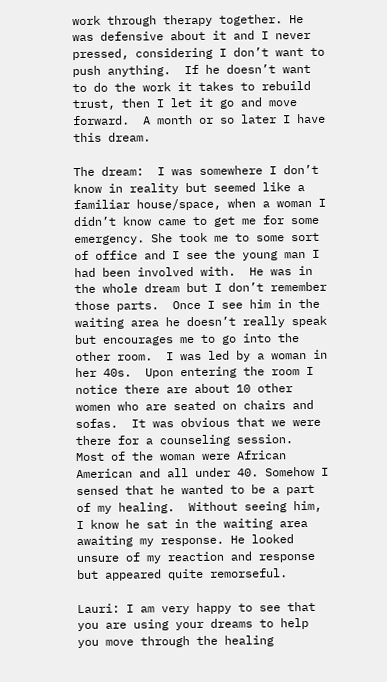work through therapy together. He was defensive about it and I never pressed, considering I don’t want to push anything.  If he doesn’t want to do the work it takes to rebuild trust, then I let it go and move forward.  A month or so later I have this dream.

The dream:  I was somewhere I don’t know in reality but seemed like a familiar house/space, when a woman I didn’t know came to get me for some emergency. She took me to some sort of office and I see the young man I had been involved with.  He was in the whole dream but I don’t remember those parts.  Once I see him in the waiting area he doesn’t really speak but encourages me to go into the other room.  I was led by a woman in her 40s.  Upon entering the room I notice there are about 10 other women who are seated on chairs and sofas.  It was obvious that we were there for a counseling session.  Most of the woman were African American and all under 40. Somehow I sensed that he wanted to be a part of my healing.  Without seeing him, I know he sat in the waiting area awaiting my response. He looked unsure of my reaction and response but appeared quite remorseful.

Lauri: I am very happy to see that you are using your dreams to help you move through the healing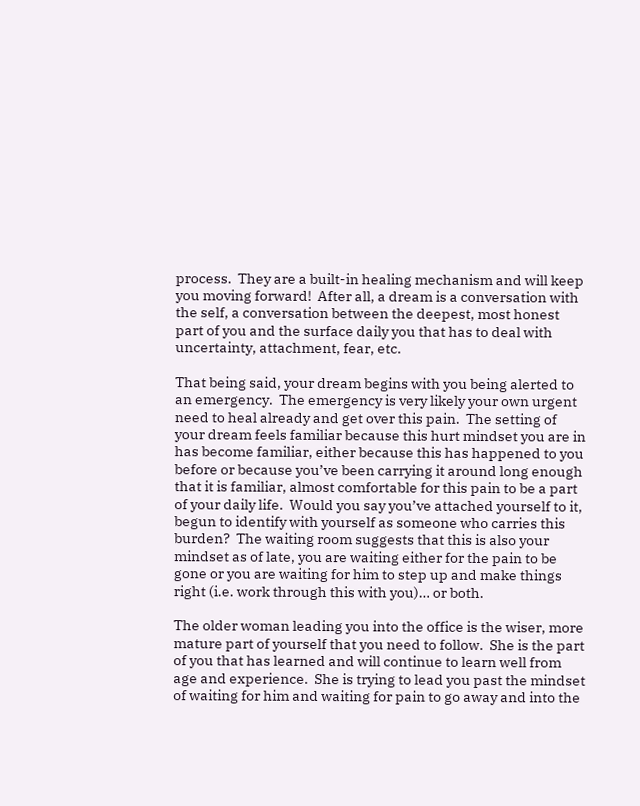process.  They are a built-in healing mechanism and will keep you moving forward!  After all, a dream is a conversation with the self, a conversation between the deepest, most honest part of you and the surface daily you that has to deal with uncertainty, attachment, fear, etc.

That being said, your dream begins with you being alerted to an emergency.  The emergency is very likely your own urgent need to heal already and get over this pain.  The setting of your dream feels familiar because this hurt mindset you are in has become familiar, either because this has happened to you before or because you’ve been carrying it around long enough that it is familiar, almost comfortable for this pain to be a part of your daily life.  Would you say you’ve attached yourself to it, begun to identify with yourself as someone who carries this burden?  The waiting room suggests that this is also your mindset as of late, you are waiting either for the pain to be gone or you are waiting for him to step up and make things right (i.e. work through this with you)… or both.

The older woman leading you into the office is the wiser, more mature part of yourself that you need to follow.  She is the part of you that has learned and will continue to learn well from age and experience.  She is trying to lead you past the mindset of waiting for him and waiting for pain to go away and into the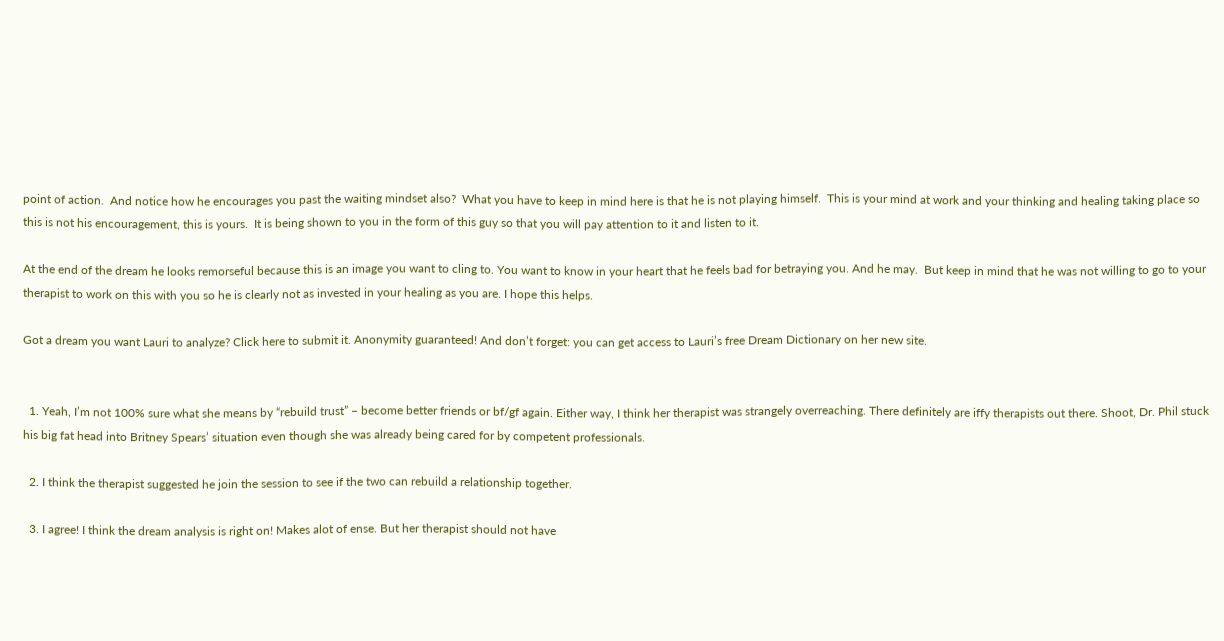point of action.  And notice how he encourages you past the waiting mindset also?  What you have to keep in mind here is that he is not playing himself.  This is your mind at work and your thinking and healing taking place so this is not his encouragement, this is yours.  It is being shown to you in the form of this guy so that you will pay attention to it and listen to it.

At the end of the dream he looks remorseful because this is an image you want to cling to. You want to know in your heart that he feels bad for betraying you. And he may.  But keep in mind that he was not willing to go to your therapist to work on this with you so he is clearly not as invested in your healing as you are. I hope this helps.

Got a dream you want Lauri to analyze? Click here to submit it. Anonymity guaranteed! And don’t forget: you can get access to Lauri’s free Dream Dictionary on her new site.


  1. Yeah, I’m not 100% sure what she means by “rebuild trust” – become better friends or bf/gf again. Either way, I think her therapist was strangely overreaching. There definitely are iffy therapists out there. Shoot, Dr. Phil stuck his big fat head into Britney Spears’ situation even though she was already being cared for by competent professionals.

  2. I think the therapist suggested he join the session to see if the two can rebuild a relationship together.

  3. I agree! I think the dream analysis is right on! Makes alot of ense. But her therapist should not have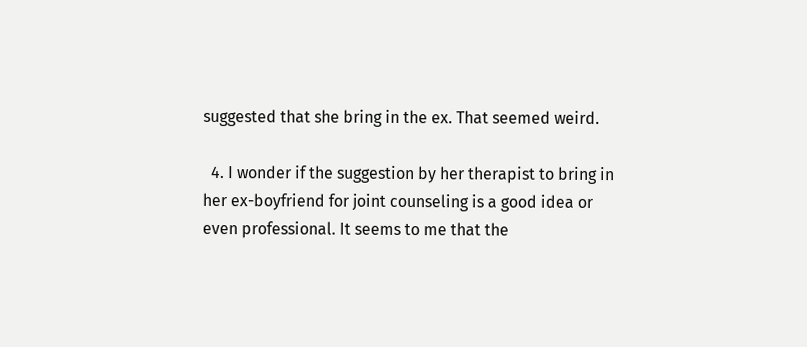suggested that she bring in the ex. That seemed weird.

  4. I wonder if the suggestion by her therapist to bring in her ex-boyfriend for joint counseling is a good idea or even professional. It seems to me that the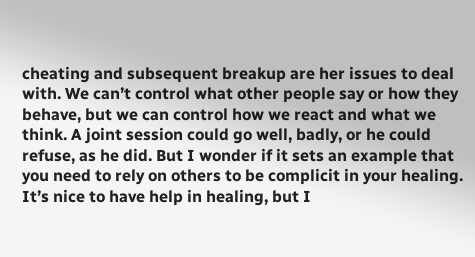cheating and subsequent breakup are her issues to deal with. We can’t control what other people say or how they behave, but we can control how we react and what we think. A joint session could go well, badly, or he could refuse, as he did. But I wonder if it sets an example that you need to rely on others to be complicit in your healing. It’s nice to have help in healing, but I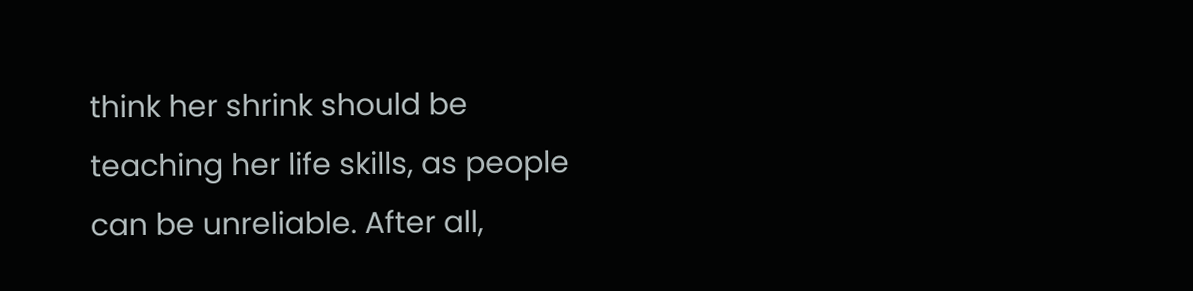think her shrink should be teaching her life skills, as people can be unreliable. After all,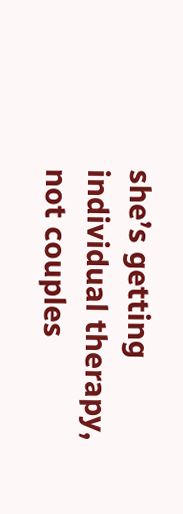she’s getting individual therapy, not couples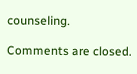counseling.

Comments are closed.